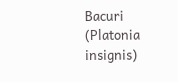Bacuri (Platonia insignis)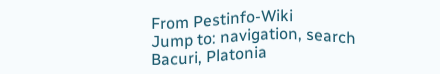From Pestinfo-Wiki
Jump to: navigation, search
Bacuri, Platonia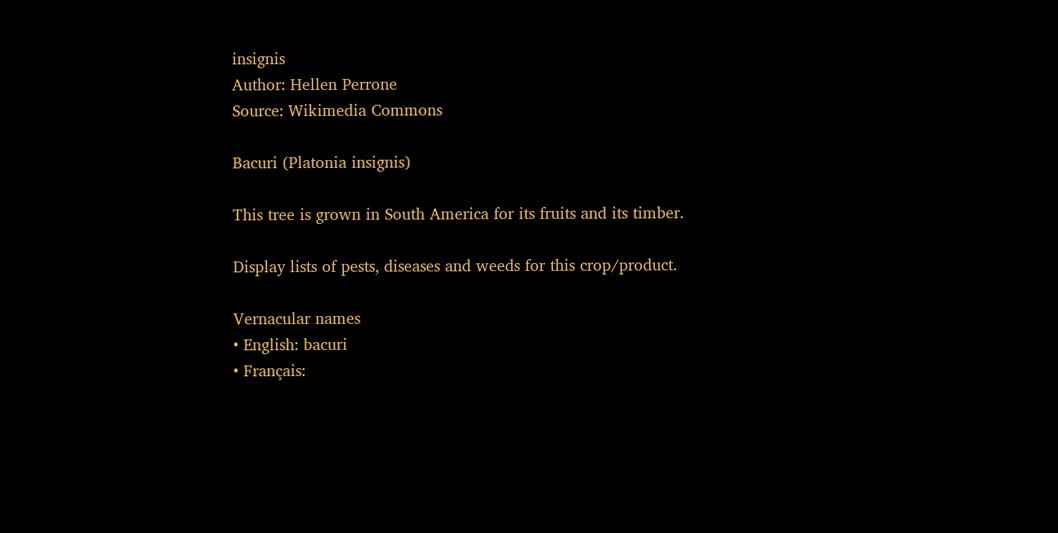insignis
Author: Hellen Perrone
Source: Wikimedia Commons

Bacuri (Platonia insignis)

This tree is grown in South America for its fruits and its timber.

Display lists of pests, diseases and weeds for this crop/product.

Vernacular names
• English: bacuri
• Français: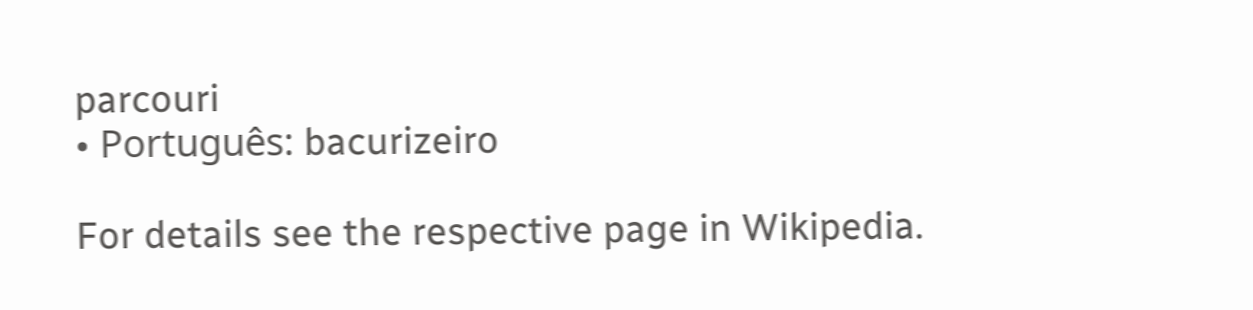parcouri
• Português: bacurizeiro

For details see the respective page in Wikipedia.